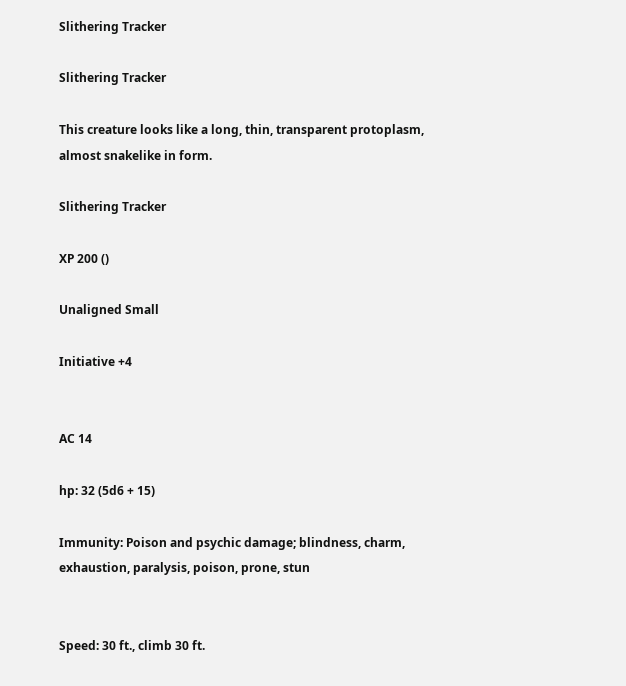Slithering Tracker

Slithering Tracker

This creature looks like a long, thin, transparent protoplasm, almost snakelike in form.

Slithering Tracker

XP 200 ()

Unaligned Small

Initiative +4


AC 14

hp: 32 (5d6 + 15)

Immunity: Poison and psychic damage; blindness, charm, exhaustion, paralysis, poison, prone, stun


Speed: 30 ft., climb 30 ft.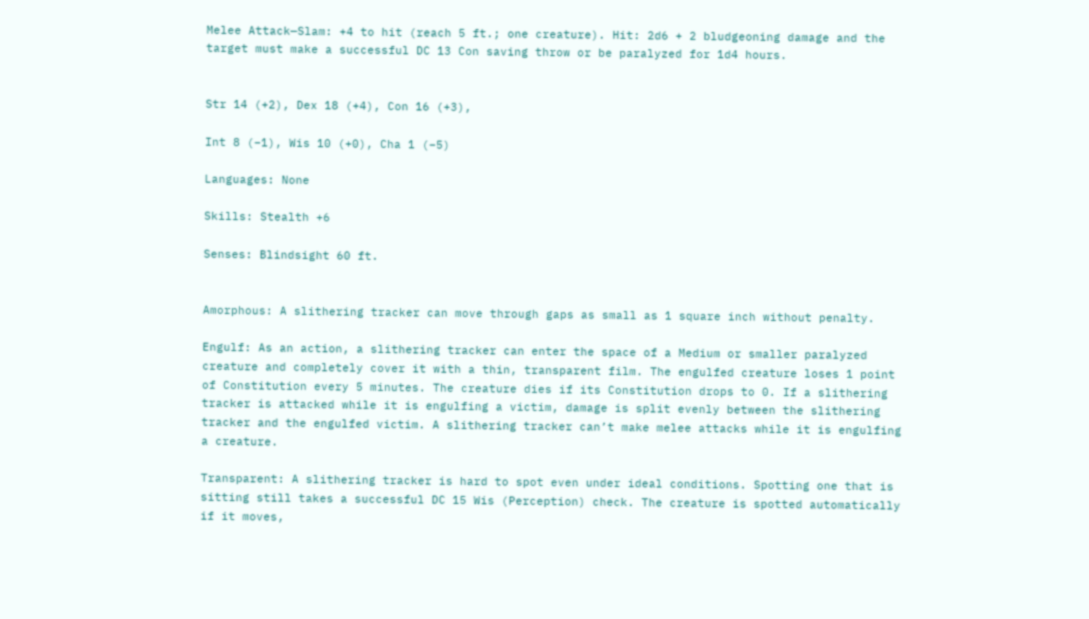Melee Attack—Slam: +4 to hit (reach 5 ft.; one creature). Hit: 2d6 + 2 bludgeoning damage and the target must make a successful DC 13 Con saving throw or be paralyzed for 1d4 hours.


Str 14 (+2), Dex 18 (+4), Con 16 (+3),

Int 8 (–1), Wis 10 (+0), Cha 1 (–5)

Languages: None

Skills: Stealth +6

Senses: Blindsight 60 ft.


Amorphous: A slithering tracker can move through gaps as small as 1 square inch without penalty.

Engulf: As an action, a slithering tracker can enter the space of a Medium or smaller paralyzed creature and completely cover it with a thin, transparent film. The engulfed creature loses 1 point of Constitution every 5 minutes. The creature dies if its Constitution drops to 0. If a slithering tracker is attacked while it is engulfing a victim, damage is split evenly between the slithering tracker and the engulfed victim. A slithering tracker can’t make melee attacks while it is engulfing a creature.

Transparent: A slithering tracker is hard to spot even under ideal conditions. Spotting one that is sitting still takes a successful DC 15 Wis (Perception) check. The creature is spotted automatically if it moves,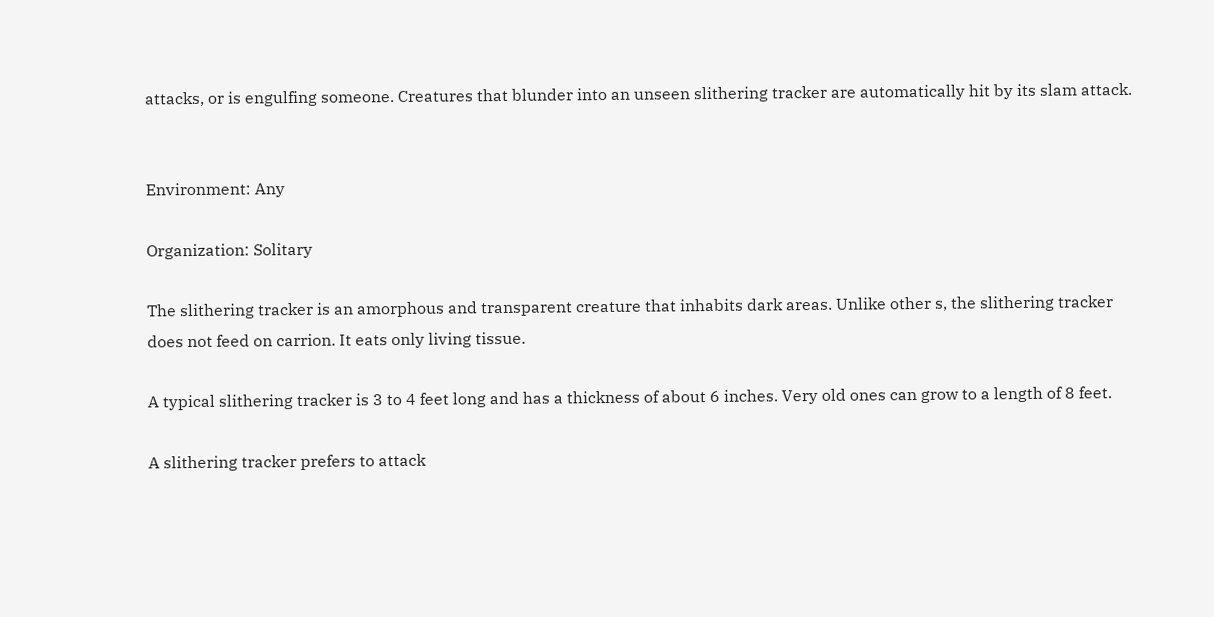attacks, or is engulfing someone. Creatures that blunder into an unseen slithering tracker are automatically hit by its slam attack.


Environment: Any

Organization: Solitary

The slithering tracker is an amorphous and transparent creature that inhabits dark areas. Unlike other s, the slithering tracker does not feed on carrion. It eats only living tissue.

A typical slithering tracker is 3 to 4 feet long and has a thickness of about 6 inches. Very old ones can grow to a length of 8 feet.

A slithering tracker prefers to attack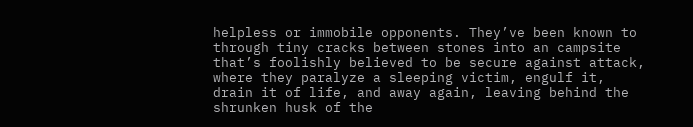helpless or immobile opponents. They’ve been known to through tiny cracks between stones into an campsite that’s foolishly believed to be secure against attack, where they paralyze a sleeping victim, engulf it, drain it of life, and away again, leaving behind the shrunken husk of the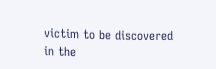victim to be discovered in the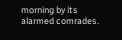morning by its alarmed comrades.